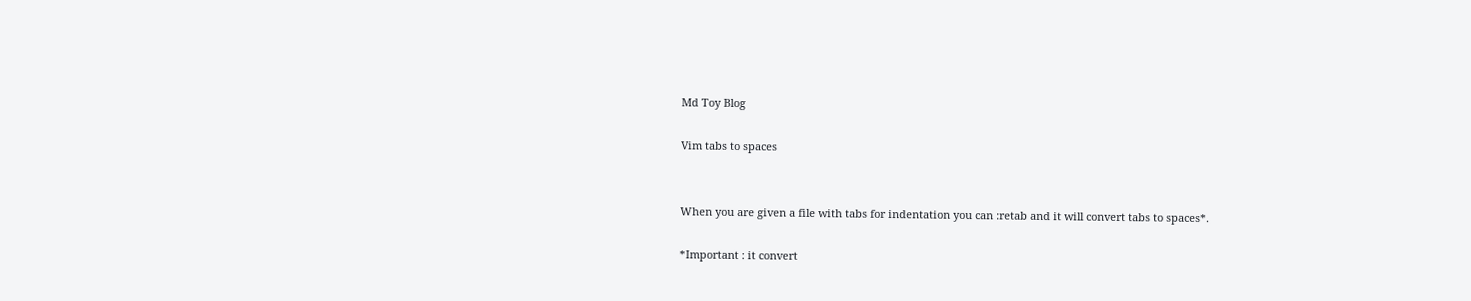Md Toy Blog

Vim tabs to spaces


When you are given a file with tabs for indentation you can :retab and it will convert tabs to spaces*.

*Important : it convert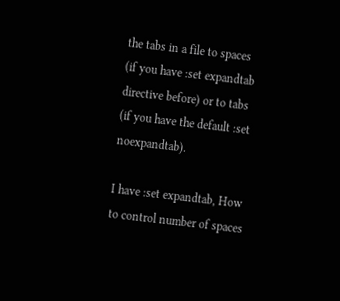the tabs in a file to spaces (if you have :set expandtab directive before) or to tabs (if you have the default :set noexpandtab).

I have :set expandtab, How to control number of spaces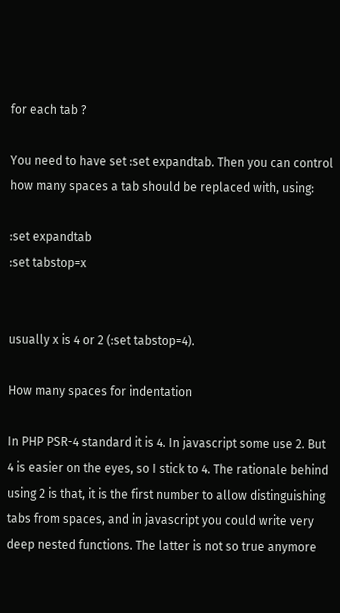for each tab ?

You need to have set :set expandtab. Then you can control how many spaces a tab should be replaced with, using:

:set expandtab
:set tabstop=x


usually x is 4 or 2 (:set tabstop=4).

How many spaces for indentation

In PHP PSR-4 standard it is 4. In javascript some use 2. But 4 is easier on the eyes, so I stick to 4. The rationale behind using 2 is that, it is the first number to allow distinguishing tabs from spaces, and in javascript you could write very deep nested functions. The latter is not so true anymore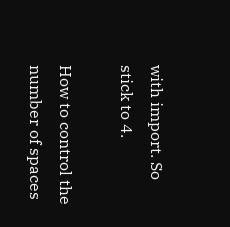with import. So stick to 4.

How to control the number of spaces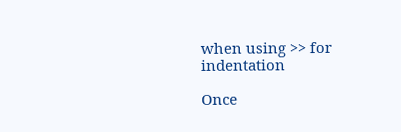when using >> for indentation

Once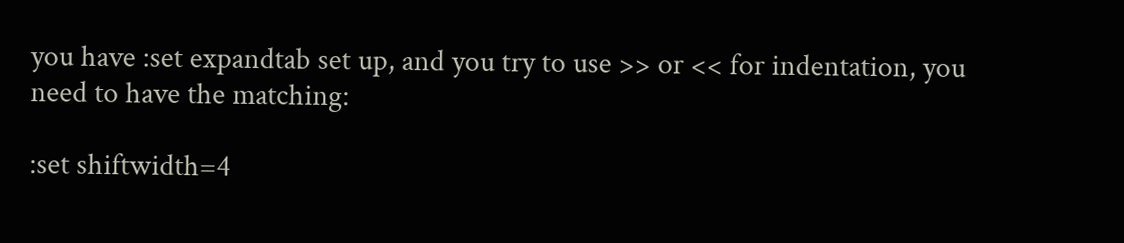you have :set expandtab set up, and you try to use >> or << for indentation, you need to have the matching:

:set shiftwidth=4